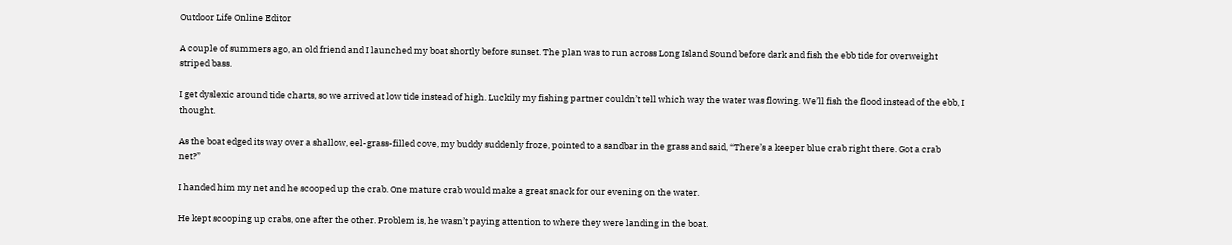Outdoor Life Online Editor

A couple of summers ago, an old friend and I launched my boat shortly before sunset. The plan was to run across Long Island Sound before dark and fish the ebb tide for overweight striped bass.

I get dyslexic around tide charts, so we arrived at low tide instead of high. Luckily my fishing partner couldn’t tell which way the water was flowing. We’ll fish the flood instead of the ebb, I thought.

As the boat edged its way over a shallow, eel-grass-filled cove, my buddy suddenly froze, pointed to a sandbar in the grass and said, “There’s a keeper blue crab right there. Got a crab net?”

I handed him my net and he scooped up the crab. One mature crab would make a great snack for our evening on the water.

He kept scooping up crabs, one after the other. Problem is, he wasn’t paying attention to where they were landing in the boat.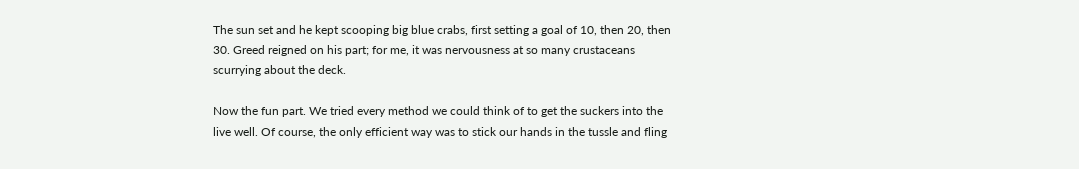The sun set and he kept scooping big blue crabs, first setting a goal of 10, then 20, then 30. Greed reigned on his part; for me, it was nervousness at so many crustaceans scurrying about the deck.

Now the fun part. We tried every method we could think of to get the suckers into the live well. Of course, the only efficient way was to stick our hands in the tussle and fling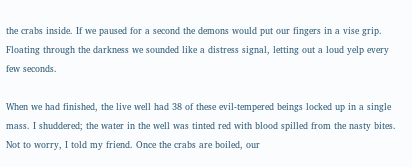the crabs inside. If we paused for a second the demons would put our fingers in a vise grip. Floating through the darkness we sounded like a distress signal, letting out a loud yelp every few seconds.

When we had finished, the live well had 38 of these evil-tempered beings locked up in a single mass. I shuddered; the water in the well was tinted red with blood spilled from the nasty bites. Not to worry, I told my friend. Once the crabs are boiled, our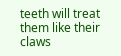teeth will treat them like their claws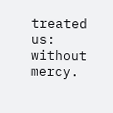treated us: without mercy.